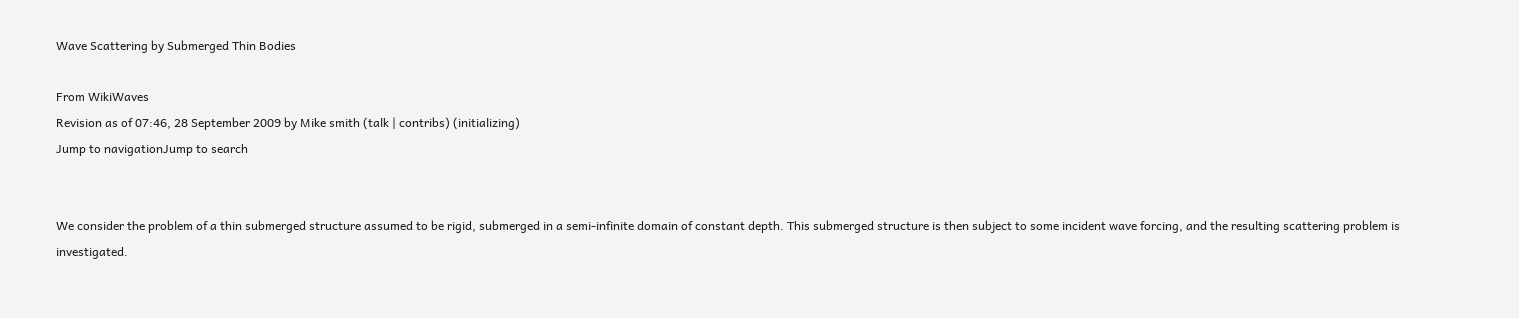Wave Scattering by Submerged Thin Bodies

From WikiWaves
Revision as of 07:46, 28 September 2009 by Mike smith (talk | contribs) (initializing)
Jump to navigationJump to search


We consider the problem of a thin submerged structure assumed to be rigid, submerged in a semi-infinite domain of constant depth. This submerged structure is then subject to some incident wave forcing, and the resulting scattering problem is investigated.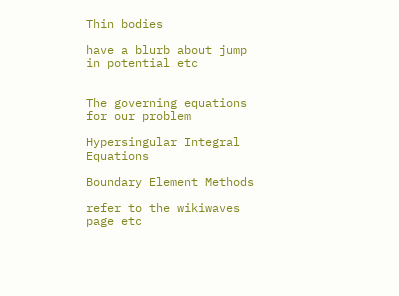Thin bodies

have a blurb about jump in potential etc


The governing equations for our problem

Hypersingular Integral Equations

Boundary Element Methods

refer to the wikiwaves page etc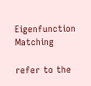Eigenfunction Matching

refer to the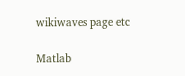wikiwaves page etc

Matlab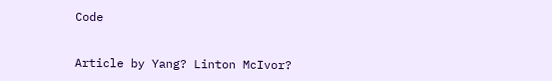Code


Article by Yang? Linton McIvor?